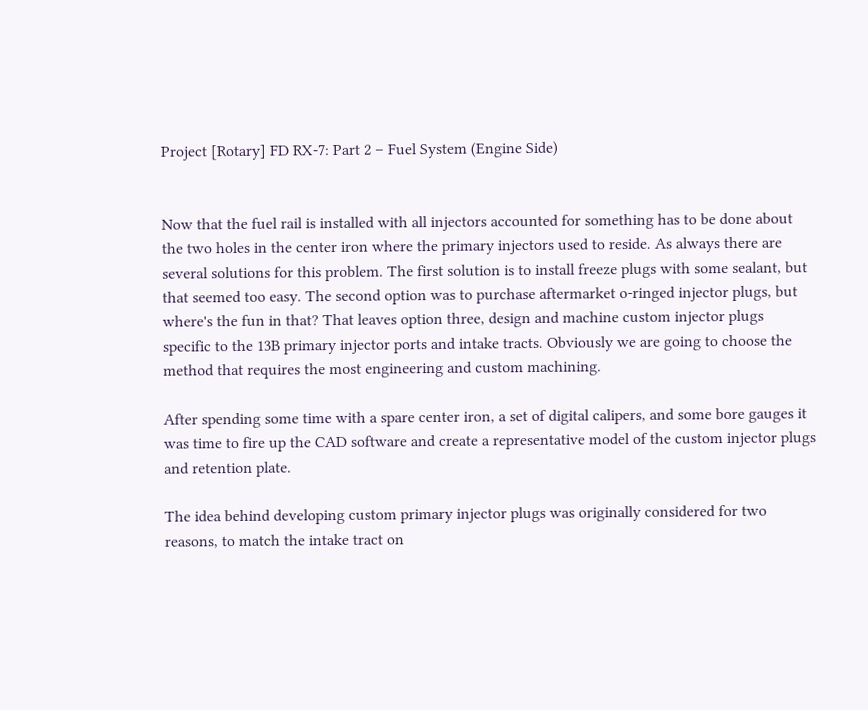Project [Rotary] FD RX-7: Part 2 – Fuel System (Engine Side)


Now that the fuel rail is installed with all injectors accounted for something has to be done about the two holes in the center iron where the primary injectors used to reside. As always there are several solutions for this problem. The first solution is to install freeze plugs with some sealant, but that seemed too easy. The second option was to purchase aftermarket o-ringed injector plugs, but where's the fun in that? That leaves option three, design and machine custom injector plugs specific to the 13B primary injector ports and intake tracts. Obviously we are going to choose the method that requires the most engineering and custom machining.

After spending some time with a spare center iron, a set of digital calipers, and some bore gauges it was time to fire up the CAD software and create a representative model of the custom injector plugs and retention plate.

The idea behind developing custom primary injector plugs was originally considered for two reasons, to match the intake tract on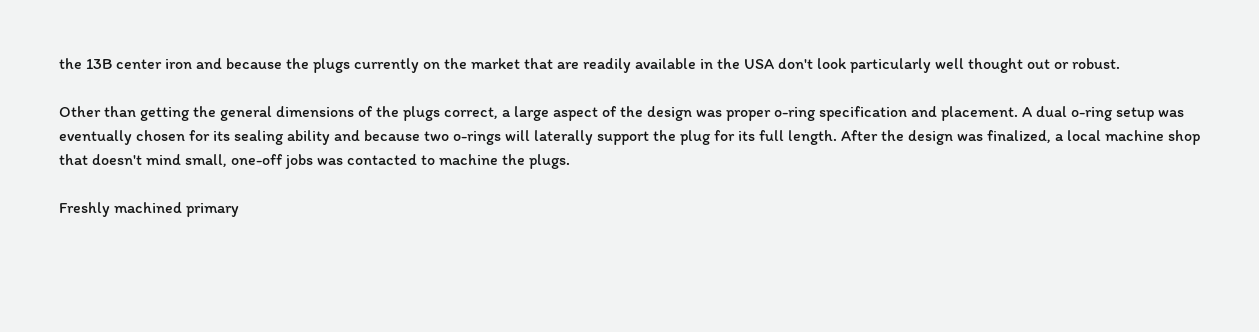the 13B center iron and because the plugs currently on the market that are readily available in the USA don't look particularly well thought out or robust.

Other than getting the general dimensions of the plugs correct, a large aspect of the design was proper o-ring specification and placement. A dual o-ring setup was eventually chosen for its sealing ability and because two o-rings will laterally support the plug for its full length. After the design was finalized, a local machine shop that doesn't mind small, one-off jobs was contacted to machine the plugs.

Freshly machined primary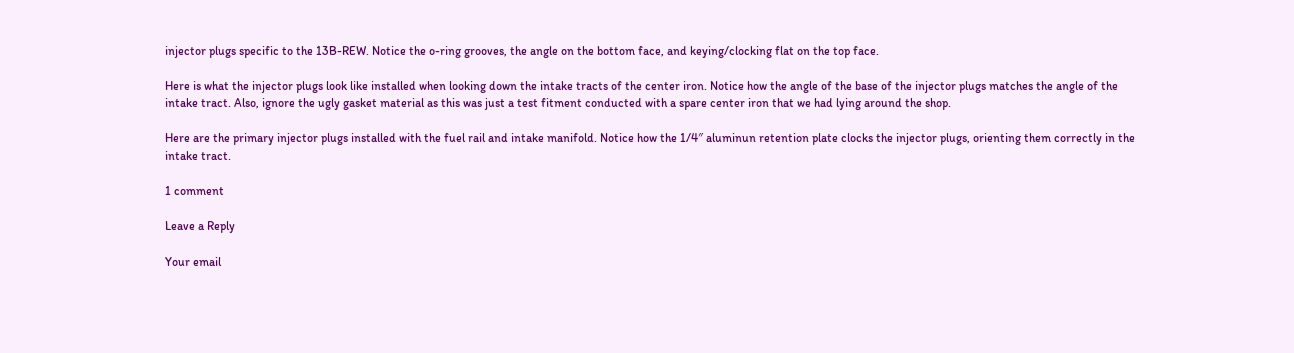injector plugs specific to the 13B-REW. Notice the o-ring grooves, the angle on the bottom face, and keying/clocking flat on the top face.

Here is what the injector plugs look like installed when looking down the intake tracts of the center iron. Notice how the angle of the base of the injector plugs matches the angle of the intake tract. Also, ignore the ugly gasket material as this was just a test fitment conducted with a spare center iron that we had lying around the shop.

Here are the primary injector plugs installed with the fuel rail and intake manifold. Notice how the 1/4″ aluminun retention plate clocks the injector plugs, orienting them correctly in the intake tract.

1 comment

Leave a Reply

Your email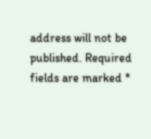address will not be published. Required fields are marked *